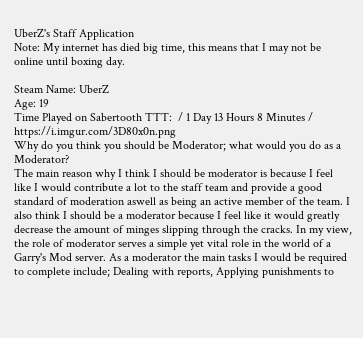UberZ's Staff Application
Note: My internet has died big time, this means that I may not be online until boxing day.

Steam Name: UberZ
Age: 19
Time Played on Sabertooth TTT:  / 1 Day 13 Hours 8 Minutes / https://i.imgur.com/3D80x0n.png
Why do you think you should be Moderator; what would you do as a Moderator?
The main reason why I think I should be moderator is because I feel like I would contribute a lot to the staff team and provide a good standard of moderation aswell as being an active member of the team. I also think I should be a moderator because I feel like it would greatly decrease the amount of minges slipping through the cracks. In my view, the role of moderator serves a simple yet vital role in the world of a Garry's Mod server. As a moderator the main tasks I would be required to complete include; Dealing with reports, Applying punishments to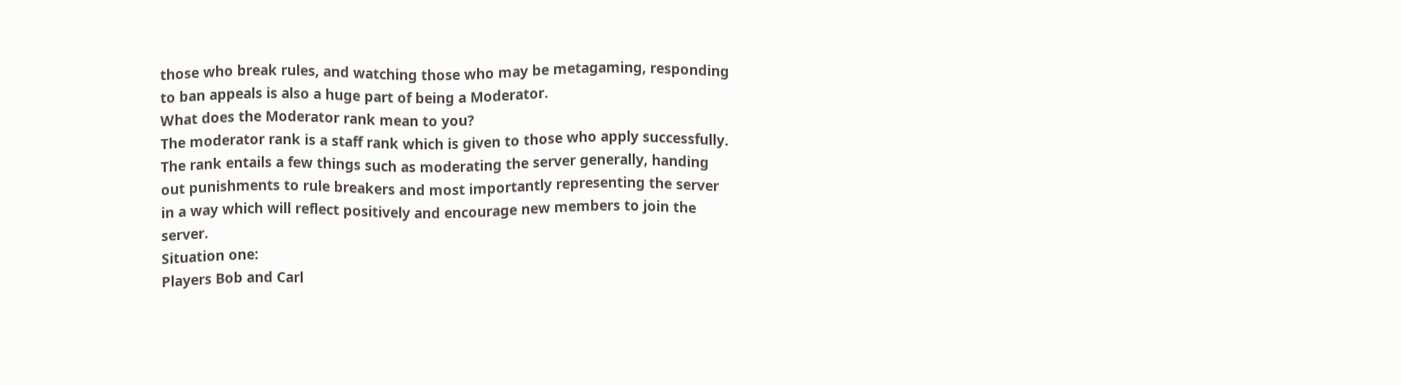those who break rules, and watching those who may be metagaming, responding to ban appeals is also a huge part of being a Moderator.
What does the Moderator rank mean to you?
The moderator rank is a staff rank which is given to those who apply successfully. The rank entails a few things such as moderating the server generally, handing out punishments to rule breakers and most importantly representing the server in a way which will reflect positively and encourage new members to join the server.
Situation one:
Players Bob and Carl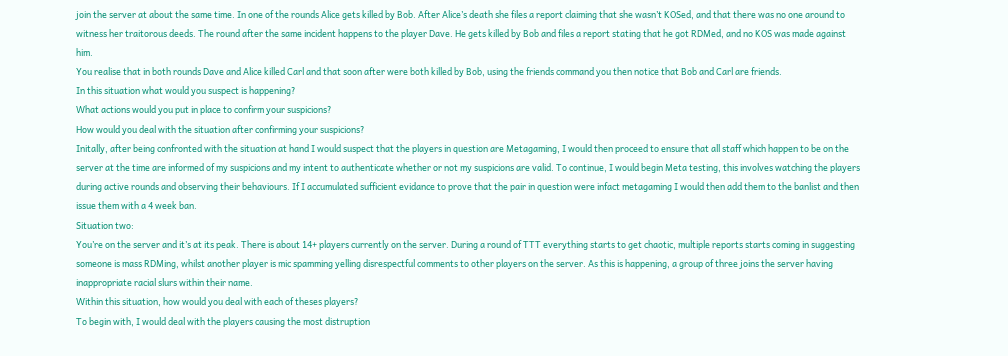join the server at about the same time. In one of the rounds Alice gets killed by Bob. After Alice’s death she files a report claiming that she wasn’t KOSed, and that there was no one around to witness her traitorous deeds. The round after the same incident happens to the player Dave. He gets killed by Bob and files a report stating that he got RDMed, and no KOS was made against him.
You realise that in both rounds Dave and Alice killed Carl and that soon after were both killed by Bob, using the friends command you then notice that Bob and Carl are friends.
In this situation what would you suspect is happening?
What actions would you put in place to confirm your suspicions?
How would you deal with the situation after confirming your suspicions?
Initally, after being confronted with the situation at hand I would suspect that the players in question are Metagaming, I would then proceed to ensure that all staff which happen to be on the server at the time are informed of my suspicions and my intent to authenticate whether or not my suspicions are valid. To continue, I would begin Meta testing, this involves watching the players during active rounds and observing their behaviours. If I accumulated sufficient evidance to prove that the pair in question were infact metagaming I would then add them to the banlist and then issue them with a 4 week ban.
Situation two:
You’re on the server and it’s at its peak. There is about 14+ players currently on the server. During a round of TTT everything starts to get chaotic, multiple reports starts coming in suggesting someone is mass RDMing, whilst another player is mic spamming yelling disrespectful comments to other players on the server. As this is happening, a group of three joins the server having inappropriate racial slurs within their name.
Within this situation, how would you deal with each of theses players?
To begin with, I would deal with the players causing the most distruption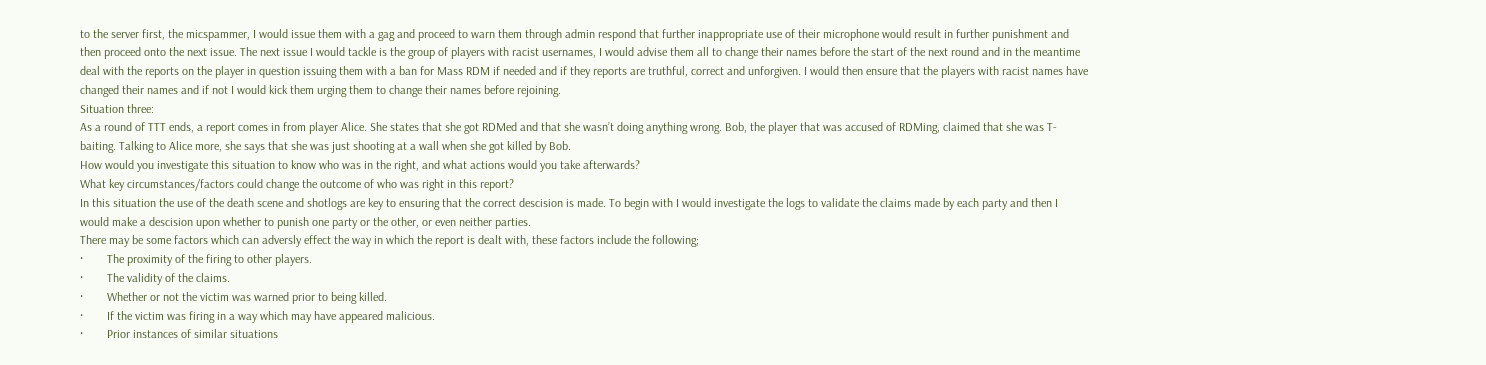to the server first, the micspammer, I would issue them with a gag and proceed to warn them through admin respond that further inappropriate use of their microphone would result in further punishment and then proceed onto the next issue. The next issue I would tackle is the group of players with racist usernames, I would advise them all to change their names before the start of the next round and in the meantime deal with the reports on the player in question issuing them with a ban for Mass RDM if needed and if they reports are truthful, correct and unforgiven. I would then ensure that the players with racist names have changed their names and if not I would kick them urging them to change their names before rejoining.
Situation three:
As a round of TTT ends, a report comes in from player Alice. She states that she got RDMed and that she wasn’t doing anything wrong. Bob, the player that was accused of RDMing, claimed that she was T-baiting. Talking to Alice more, she says that she was just shooting at a wall when she got killed by Bob.
How would you investigate this situation to know who was in the right, and what actions would you take afterwards?
What key circumstances/factors could change the outcome of who was right in this report?
In this situation the use of the death scene and shotlogs are key to ensuring that the correct descision is made. To begin with I would investigate the logs to validate the claims made by each party and then I would make a descision upon whether to punish one party or the other, or even neither parties.
There may be some factors which can adversly effect the way in which the report is dealt with, these factors include the following;
·        The proximity of the firing to other players.
·        The validity of the claims.
·        Whether or not the victim was warned prior to being killed.
·        If the victim was firing in a way which may have appeared malicious.
·        Prior instances of similar situations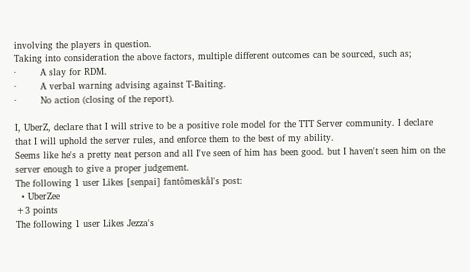involving the players in question.
Taking into consideration the above factors, multiple different outcomes can be sourced, such as;
·        A slay for RDM.
·        A verbal warning advising against T-Baiting.
·        No action (closing of the report).

I, UberZ, declare that I will strive to be a positive role model for the TTT Server community. I declare that I will uphold the server rules, and enforce them to the best of my ability.
Seems like he's a pretty neat person and all I've seen of him has been good. but I haven't seen him on the server enough to give a proper judgement.
The following 1 user Likes [senpai] fantômeskål's post:
  • UberZee
+3 points
The following 1 user Likes Jezza's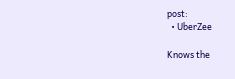post:
  • UberZee

Knows the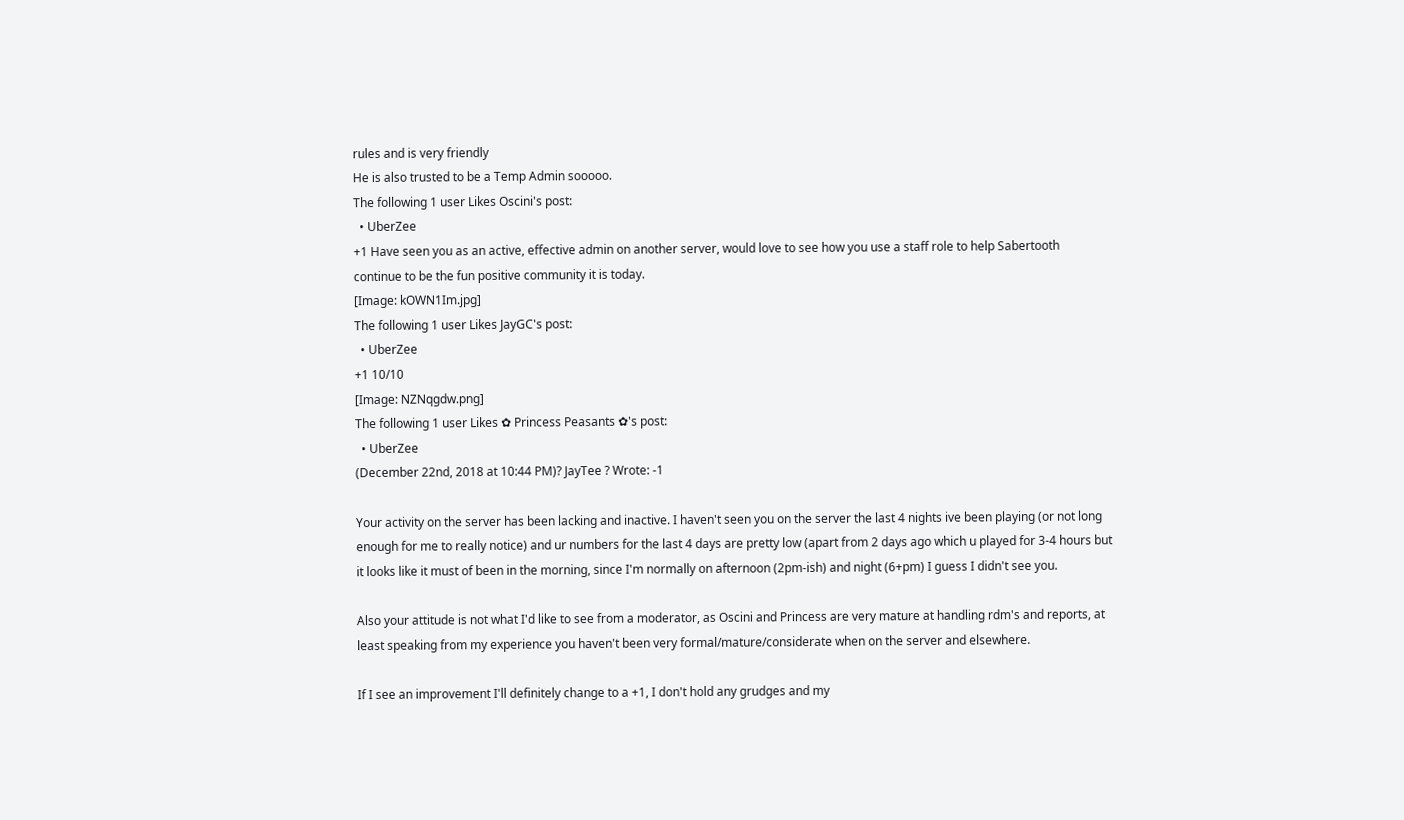rules and is very friendly
He is also trusted to be a Temp Admin sooooo.
The following 1 user Likes Oscini's post:
  • UberZee
+1 Have seen you as an active, effective admin on another server, would love to see how you use a staff role to help Sabertooth continue to be the fun positive community it is today.
[Image: kOWN1Im.jpg]
The following 1 user Likes JayGC's post:
  • UberZee
+1 10/10
[Image: NZNqgdw.png]
The following 1 user Likes ✿ Princess Peasants ✿'s post:
  • UberZee
(December 22nd, 2018 at 10:44 PM)? JayTee ? Wrote: -1

Your activity on the server has been lacking and inactive. I haven't seen you on the server the last 4 nights ive been playing (or not long enough for me to really notice) and ur numbers for the last 4 days are pretty low (apart from 2 days ago which u played for 3-4 hours but it looks like it must of been in the morning, since I'm normally on afternoon (2pm-ish) and night (6+pm) I guess I didn't see you.

Also your attitude is not what I'd like to see from a moderator, as Oscini and Princess are very mature at handling rdm's and reports, at least speaking from my experience you haven't been very formal/mature/considerate when on the server and elsewhere.

If I see an improvement I'll definitely change to a +1, I don't hold any grudges and my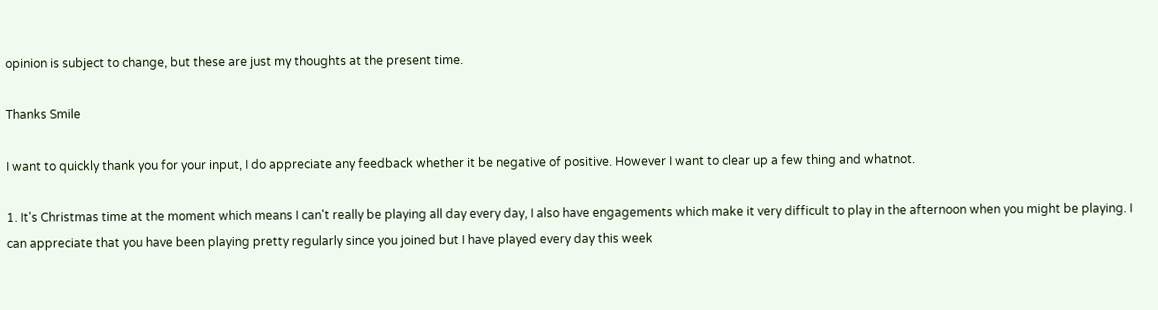opinion is subject to change, but these are just my thoughts at the present time.

Thanks Smile

I want to quickly thank you for your input, I do appreciate any feedback whether it be negative of positive. However I want to clear up a few thing and whatnot.

1. It's Christmas time at the moment which means I can't really be playing all day every day, I also have engagements which make it very difficult to play in the afternoon when you might be playing. I can appreciate that you have been playing pretty regularly since you joined but I have played every day this week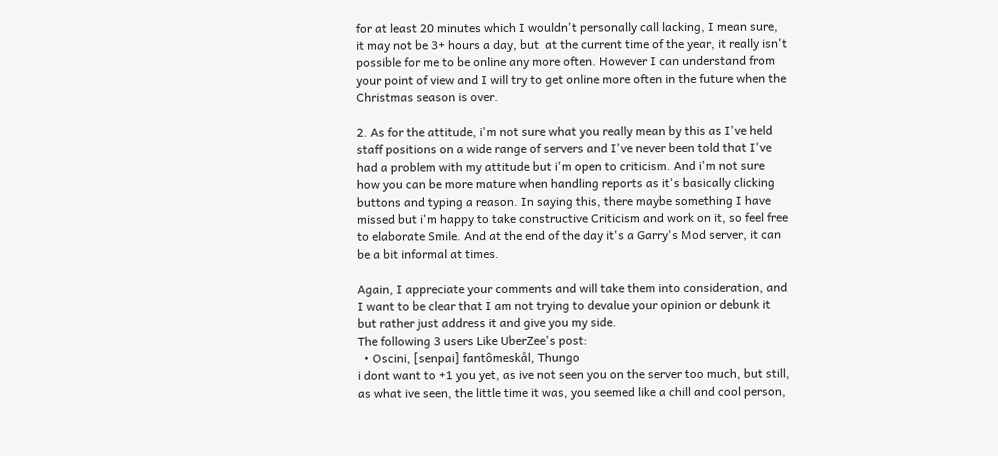for at least 20 minutes which I wouldn't personally call lacking, I mean sure, it may not be 3+ hours a day, but  at the current time of the year, it really isn't possible for me to be online any more often. However I can understand from your point of view and I will try to get online more often in the future when the Christmas season is over.

2. As for the attitude, i'm not sure what you really mean by this as I've held staff positions on a wide range of servers and I've never been told that I've had a problem with my attitude but i'm open to criticism. And i'm not sure how you can be more mature when handling reports as it's basically clicking buttons and typing a reason. In saying this, there maybe something I have missed but i'm happy to take constructive Criticism and work on it, so feel free to elaborate Smile. And at the end of the day it's a Garry's Mod server, it can be a bit informal at times.

Again, I appreciate your comments and will take them into consideration, and I want to be clear that I am not trying to devalue your opinion or debunk it but rather just address it and give you my side.
The following 3 users Like UberZee's post:
  • Oscini, [senpai] fantômeskål, Thungo
i dont want to +1 you yet, as ive not seen you on the server too much, but still, as what ive seen, the little time it was, you seemed like a chill and cool person,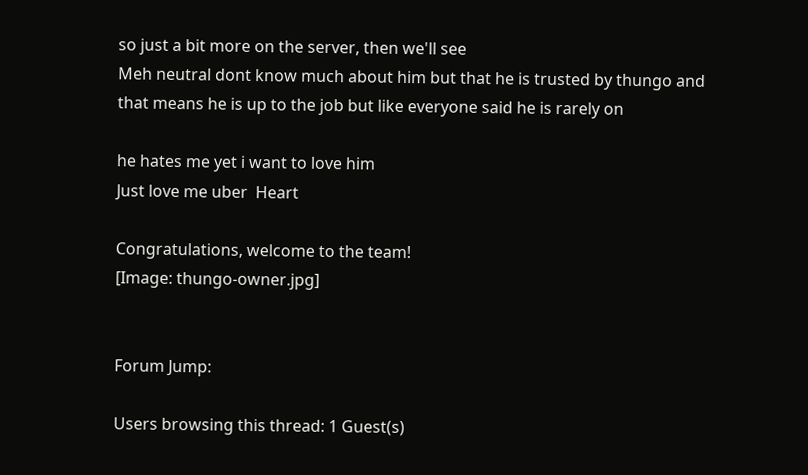so just a bit more on the server, then we'll see
Meh neutral dont know much about him but that he is trusted by thungo and that means he is up to the job but like everyone said he is rarely on

he hates me yet i want to love him
Just love me uber  Heart

Congratulations, welcome to the team!
[Image: thungo-owner.jpg]


Forum Jump:

Users browsing this thread: 1 Guest(s)